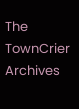The TownCrier Archives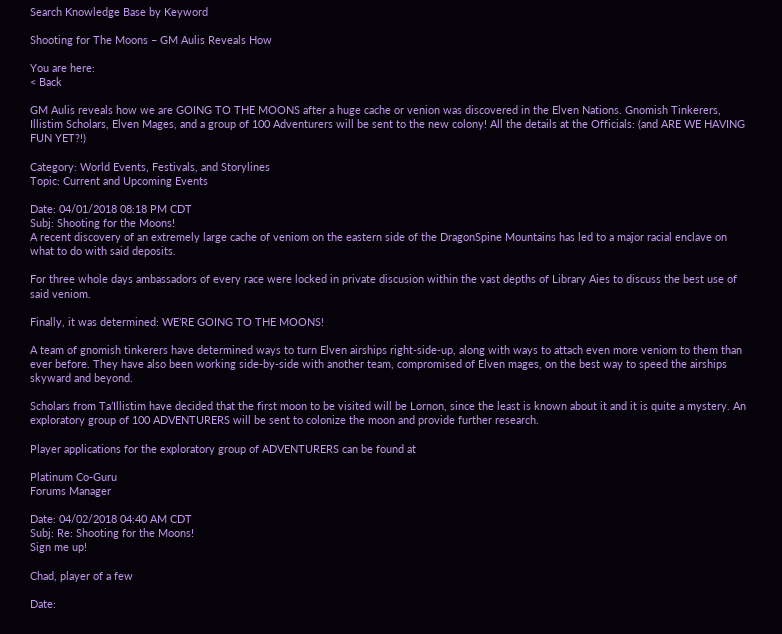Search Knowledge Base by Keyword

Shooting for The Moons – GM Aulis Reveals How

You are here:
< Back

GM Aulis reveals how we are GOING TO THE MOONS after a huge cache or venion was discovered in the Elven Nations. Gnomish Tinkerers, Illistim Scholars, Elven Mages, and a group of 100 Adventurers will be sent to the new colony! All the details at the Officials: (and ARE WE HAVING FUN YET?!)

Category: World Events, Festivals, and Storylines
Topic: Current and Upcoming Events

Date: 04/01/2018 08:18 PM CDT
Subj: Shooting for the Moons!
A recent discovery of an extremely large cache of veniom on the eastern side of the DragonSpine Mountains has led to a major racial enclave on what to do with said deposits.

For three whole days ambassadors of every race were locked in private discusion within the vast depths of Library Aies to discuss the best use of said veniom.

Finally, it was determined: WE’RE GOING TO THE MOONS!

A team of gnomish tinkerers have determined ways to turn Elven airships right-side-up, along with ways to attach even more veniom to them than ever before. They have also been working side-by-side with another team, compromised of Elven mages, on the best way to speed the airships skyward and beyond.

Scholars from Ta’Illistim have decided that the first moon to be visited will be Lornon, since the least is known about it and it is quite a mystery. An exploratory group of 100 ADVENTURERS will be sent to colonize the moon and provide further research.

Player applications for the exploratory group of ADVENTURERS can be found at

Platinum Co-Guru
Forums Manager

Date: 04/02/2018 04:40 AM CDT
Subj: Re: Shooting for the Moons!
Sign me up!

Chad, player of a few

Date: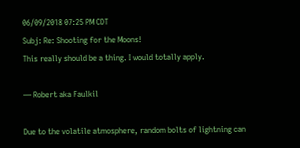06/09/2018 07:25 PM CDT
Subj: Re: Shooting for the Moons!
This really should be a thing. I would totally apply.

— Robert aka Faulkil

Due to the volatile atmosphere, random bolts of lightning can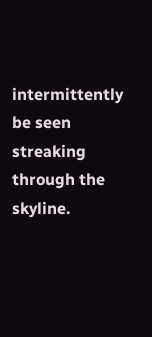intermittently be seen streaking through the skyline.